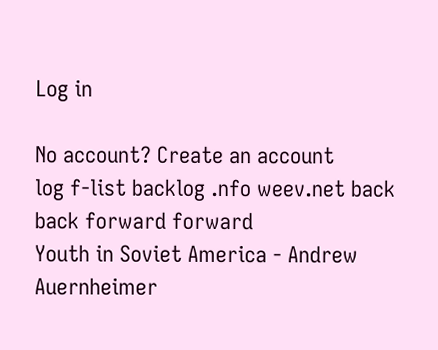Log in

No account? Create an account
log f-list backlog .nfo weev.net back back forward forward
Youth in Soviet America - Andrew Auernheimer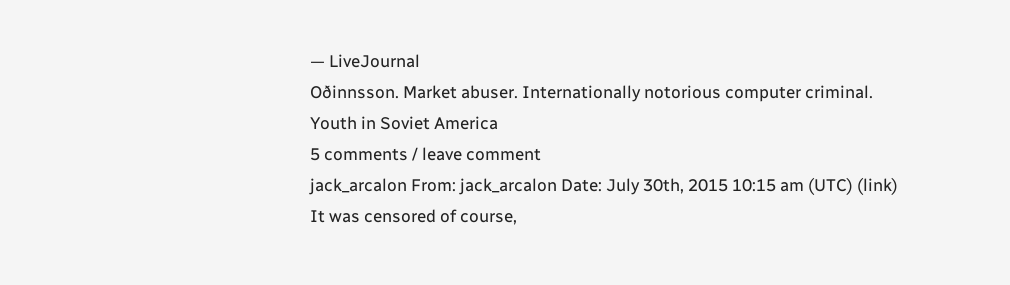— LiveJournal
Oðinnsson. Market abuser. Internationally notorious computer criminal.
Youth in Soviet America
5 comments / leave comment
jack_arcalon From: jack_arcalon Date: July 30th, 2015 10:15 am (UTC) (link)
It was censored of course,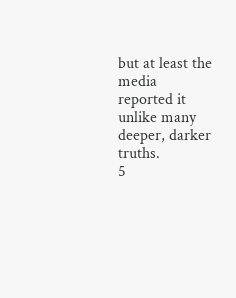but at least the media reported it unlike many deeper, darker truths.
5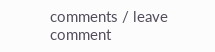comments / leave comment